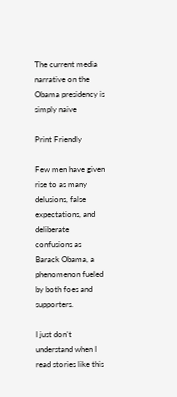The current media narrative on the Obama presidency is simply naive

Print Friendly

Few men have given rise to as many delusions, false expectations, and deliberate confusions as Barack Obama, a phenomenon fueled by both foes and supporters.

I just don’t understand when I read stories like this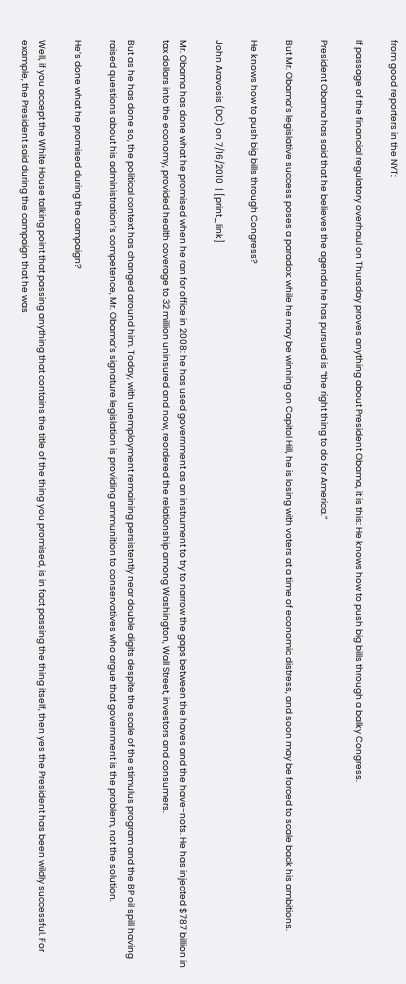from good reporters in the NYT:

If passage of the financial regulatory overhaul on Thursday proves anything about President Obama, it is this: He knows how to push big bills through a balky Congress.

President Obama has said that he believes the agenda he has pursued is “the right thing to do for America.”

But Mr. Obama’s legislative success poses a paradox: while he may be winning on Capitol Hill, he is losing with voters at a time of economic distress, and soon may be forced to scale back his ambitions.

He knows how to push big bills through Congress?

John Aravosis (DC) on 7/16/2010  | [print_link]

Mr. Obama has done what he promised when he ran for office in 2008: he has used government as an instrument to try to narrow the gaps between the haves and the have-nots. He has injected $787 billion in tax dollars into the economy, provided health coverage to 32 million uninsured and now, reordered the relationship among Washington, Wall Street, investors and consumers.

But as he has done so, the political context has changed around him. Today, with unemployment remaining persistently near double digits despite the scale of the stimulus program and the BP oil spill having raised questions about his administration’s competence, Mr. Obama’s signature legislation is providing ammunition to conservatives who argue that government is the problem, not the solution.

He’s done what he promised during the campaign?

Well, if you accept the White House talking point that passing anything that contains the title of the thing you promised, is in fact passing the thing itself, then yes the President has been wildly successful. For example, the President said during the campaign that he was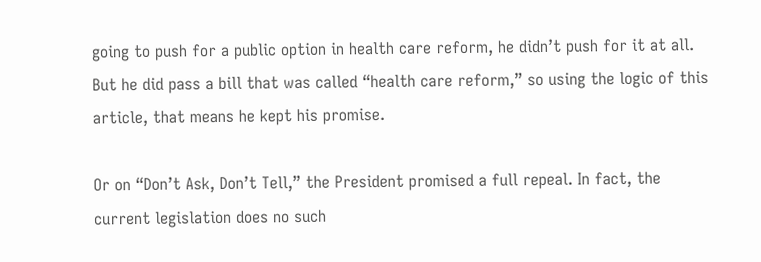going to push for a public option in health care reform, he didn’t push for it at all. But he did pass a bill that was called “health care reform,” so using the logic of this article, that means he kept his promise.

Or on “Don’t Ask, Don’t Tell,” the President promised a full repeal. In fact, the current legislation does no such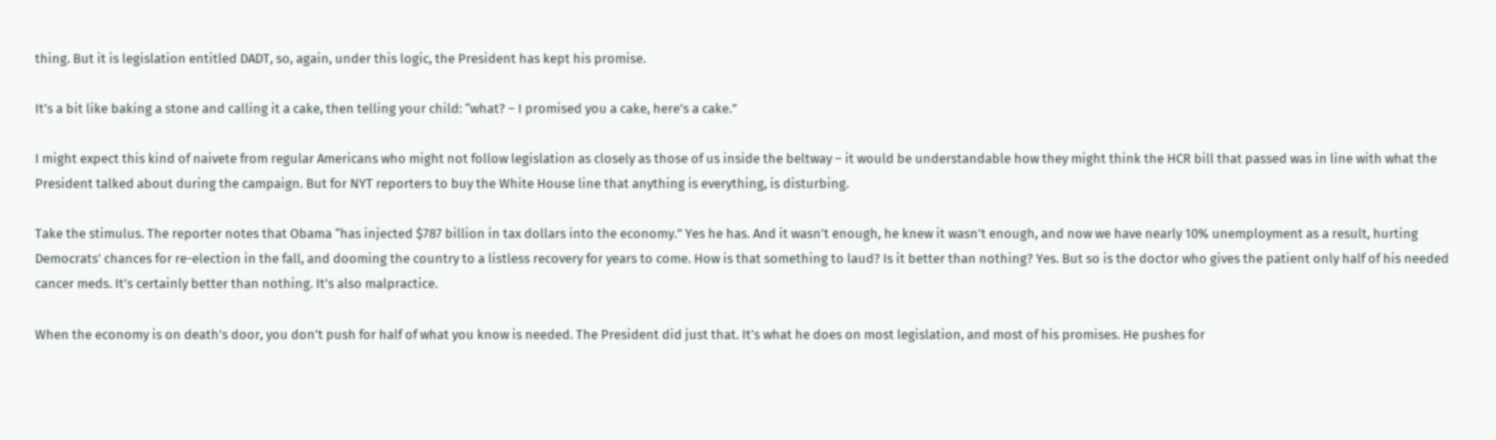thing. But it is legislation entitled DADT, so, again, under this logic, the President has kept his promise.

It’s a bit like baking a stone and calling it a cake, then telling your child: “what? – I promised you a cake, here’s a cake.”

I might expect this kind of naivete from regular Americans who might not follow legislation as closely as those of us inside the beltway – it would be understandable how they might think the HCR bill that passed was in line with what the President talked about during the campaign. But for NYT reporters to buy the White House line that anything is everything, is disturbing.

Take the stimulus. The reporter notes that Obama “has injected $787 billion in tax dollars into the economy.” Yes he has. And it wasn’t enough, he knew it wasn’t enough, and now we have nearly 10% unemployment as a result, hurting Democrats’ chances for re-election in the fall, and dooming the country to a listless recovery for years to come. How is that something to laud? Is it better than nothing? Yes. But so is the doctor who gives the patient only half of his needed cancer meds. It’s certainly better than nothing. It’s also malpractice.

When the economy is on death’s door, you don’t push for half of what you know is needed. The President did just that. It’s what he does on most legislation, and most of his promises. He pushes for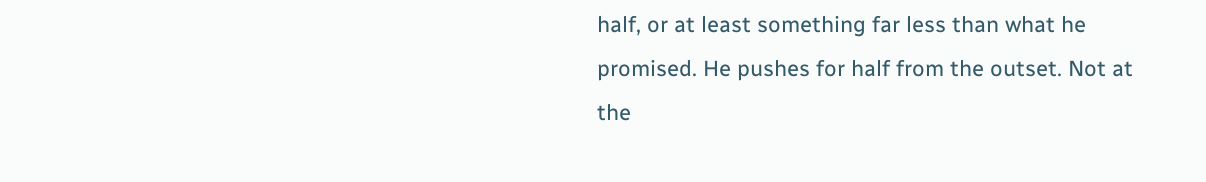half, or at least something far less than what he promised. He pushes for half from the outset. Not at the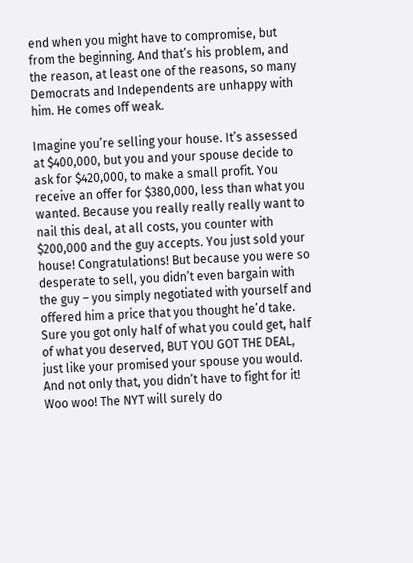end when you might have to compromise, but from the beginning. And that’s his problem, and the reason, at least one of the reasons, so many Democrats and Independents are unhappy with him. He comes off weak.

Imagine you’re selling your house. It’s assessed at $400,000, but you and your spouse decide to ask for $420,000, to make a small profit. You receive an offer for $380,000, less than what you wanted. Because you really really really want to nail this deal, at all costs, you counter with $200,000 and the guy accepts. You just sold your house! Congratulations! But because you were so desperate to sell, you didn’t even bargain with the guy – you simply negotiated with yourself and offered him a price that you thought he’d take. Sure you got only half of what you could get, half of what you deserved, BUT YOU GOT THE DEAL, just like your promised your spouse you would. And not only that, you didn’t have to fight for it! Woo woo! The NYT will surely do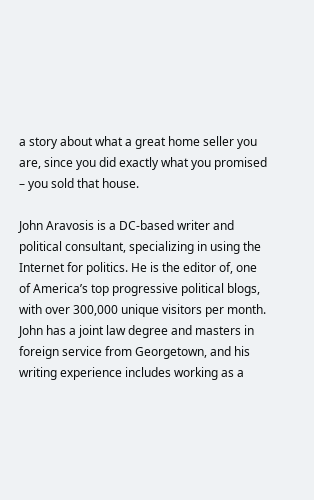a story about what a great home seller you are, since you did exactly what you promised – you sold that house.

John Aravosis is a DC-based writer and political consultant, specializing in using the Internet for politics. He is the editor of, one of America’s top progressive political blogs, with over 300,000 unique visitors per month. John has a joint law degree and masters in foreign service from Georgetown, and his writing experience includes working as a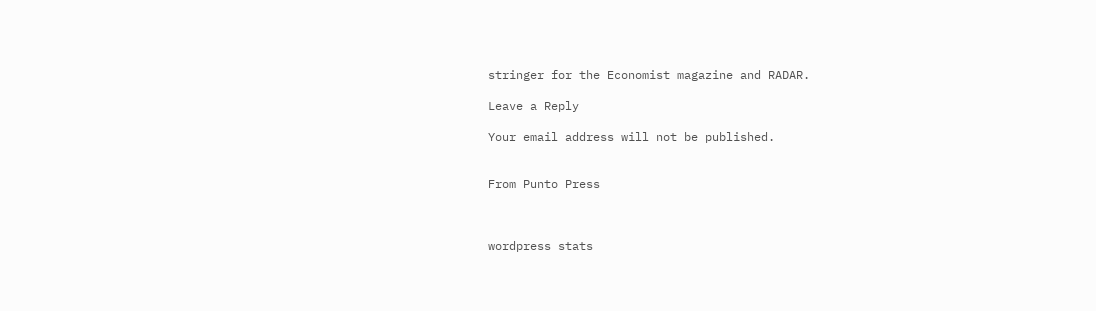stringer for the Economist magazine and RADAR.

Leave a Reply

Your email address will not be published.


From Punto Press



wordpress stats